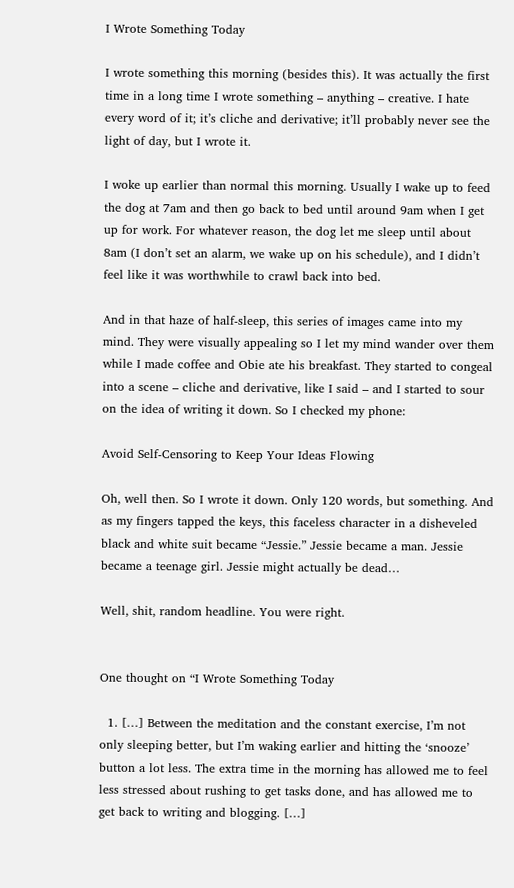I Wrote Something Today

I wrote something this morning (besides this). It was actually the first time in a long time I wrote something – anything – creative. I hate every word of it; it’s cliche and derivative; it’ll probably never see the light of day, but I wrote it.

I woke up earlier than normal this morning. Usually I wake up to feed the dog at 7am and then go back to bed until around 9am when I get up for work. For whatever reason, the dog let me sleep until about 8am (I don’t set an alarm, we wake up on his schedule), and I didn’t feel like it was worthwhile to crawl back into bed.

And in that haze of half-sleep, this series of images came into my mind. They were visually appealing so I let my mind wander over them while I made coffee and Obie ate his breakfast. They started to congeal into a scene – cliche and derivative, like I said – and I started to sour on the idea of writing it down. So I checked my phone:

Avoid Self-Censoring to Keep Your Ideas Flowing

Oh, well then. So I wrote it down. Only 120 words, but something. And as my fingers tapped the keys, this faceless character in a disheveled black and white suit became “Jessie.” Jessie became a man. Jessie became a teenage girl. Jessie might actually be dead…

Well, shit, random headline. You were right.


One thought on “I Wrote Something Today

  1. […] Between the meditation and the constant exercise, I’m not only sleeping better, but I’m waking earlier and hitting the ‘snooze’ button a lot less. The extra time in the morning has allowed me to feel less stressed about rushing to get tasks done, and has allowed me to get back to writing and blogging. […]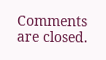Comments are closed.